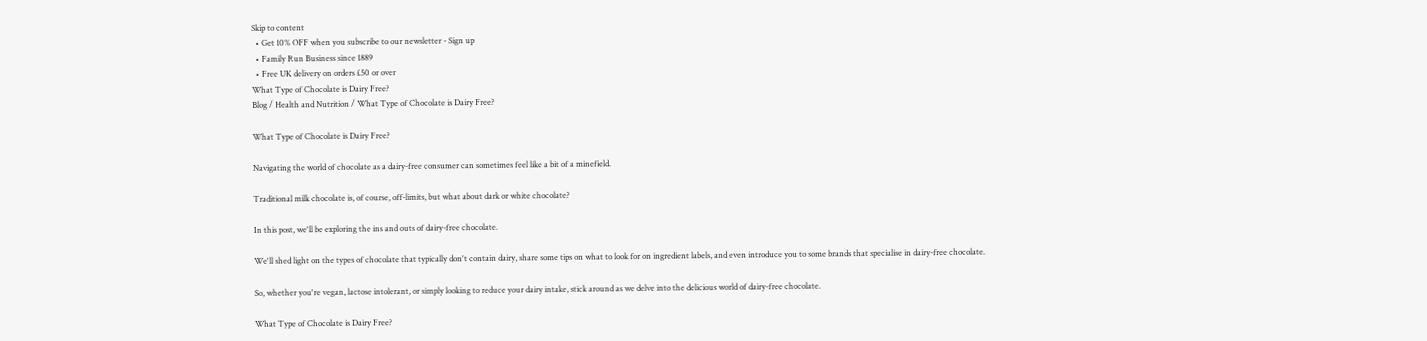Skip to content
  • Get 10% OFF when you subscribe to our newsletter - Sign up
  • Family Run Business since 1889
  • Free UK delivery on orders £50 or over
What Type of Chocolate is Dairy Free?
Blog / Health and Nutrition / What Type of Chocolate is Dairy Free?

What Type of Chocolate is Dairy Free?

Navigating the world of chocolate as a dairy-free consumer can sometimes feel like a bit of a minefield.

Traditional milk chocolate is, of course, off-limits, but what about dark or white chocolate?

In this post, we'll be exploring the ins and outs of dairy-free chocolate.

We'll shed light on the types of chocolate that typically don't contain dairy, share some tips on what to look for on ingredient labels, and even introduce you to some brands that specialise in dairy-free chocolate.

So, whether you're vegan, lactose intolerant, or simply looking to reduce your dairy intake, stick around as we delve into the delicious world of dairy-free chocolate.

What Type of Chocolate is Dairy Free?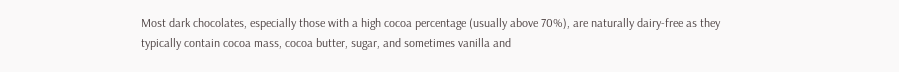Most dark chocolates, especially those with a high cocoa percentage (usually above 70%), are naturally dairy-free as they typically contain cocoa mass, cocoa butter, sugar, and sometimes vanilla and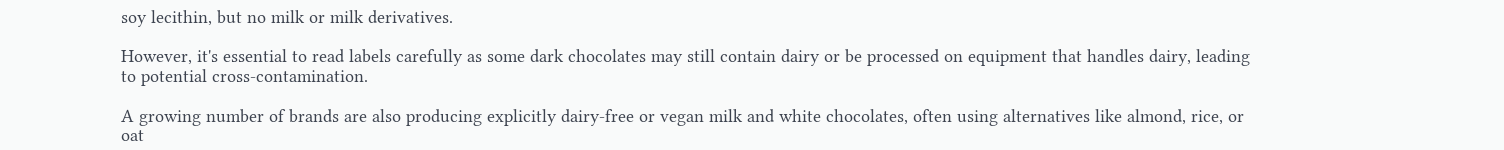soy lecithin, but no milk or milk derivatives.

However, it's essential to read labels carefully as some dark chocolates may still contain dairy or be processed on equipment that handles dairy, leading to potential cross-contamination.

A growing number of brands are also producing explicitly dairy-free or vegan milk and white chocolates, often using alternatives like almond, rice, or oat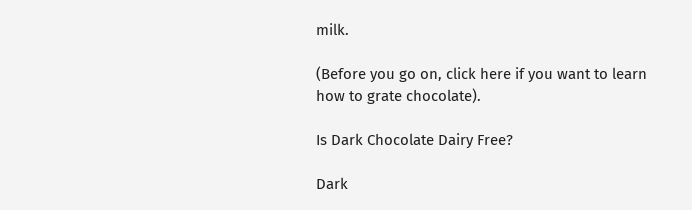milk.

(Before you go on, click here if you want to learn how to grate chocolate).

Is Dark Chocolate Dairy Free?

Dark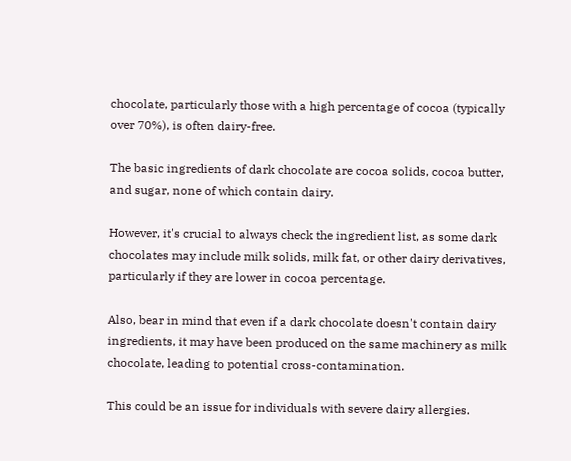chocolate, particularly those with a high percentage of cocoa (typically over 70%), is often dairy-free.

The basic ingredients of dark chocolate are cocoa solids, cocoa butter, and sugar, none of which contain dairy.

However, it's crucial to always check the ingredient list, as some dark chocolates may include milk solids, milk fat, or other dairy derivatives, particularly if they are lower in cocoa percentage.

Also, bear in mind that even if a dark chocolate doesn't contain dairy ingredients, it may have been produced on the same machinery as milk chocolate, leading to potential cross-contamination.

This could be an issue for individuals with severe dairy allergies.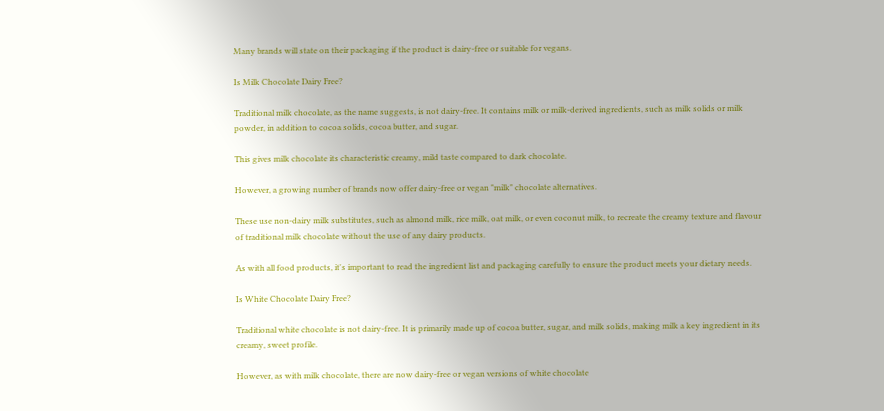Many brands will state on their packaging if the product is dairy-free or suitable for vegans.

Is Milk Chocolate Dairy Free?

Traditional milk chocolate, as the name suggests, is not dairy-free. It contains milk or milk-derived ingredients, such as milk solids or milk powder, in addition to cocoa solids, cocoa butter, and sugar.

This gives milk chocolate its characteristic creamy, mild taste compared to dark chocolate.

However, a growing number of brands now offer dairy-free or vegan "milk" chocolate alternatives.

These use non-dairy milk substitutes, such as almond milk, rice milk, oat milk, or even coconut milk, to recreate the creamy texture and flavour of traditional milk chocolate without the use of any dairy products.

As with all food products, it's important to read the ingredient list and packaging carefully to ensure the product meets your dietary needs.

Is White Chocolate Dairy Free?

Traditional white chocolate is not dairy-free. It is primarily made up of cocoa butter, sugar, and milk solids, making milk a key ingredient in its creamy, sweet profile.

However, as with milk chocolate, there are now dairy-free or vegan versions of white chocolate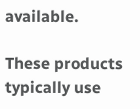available.

These products typically use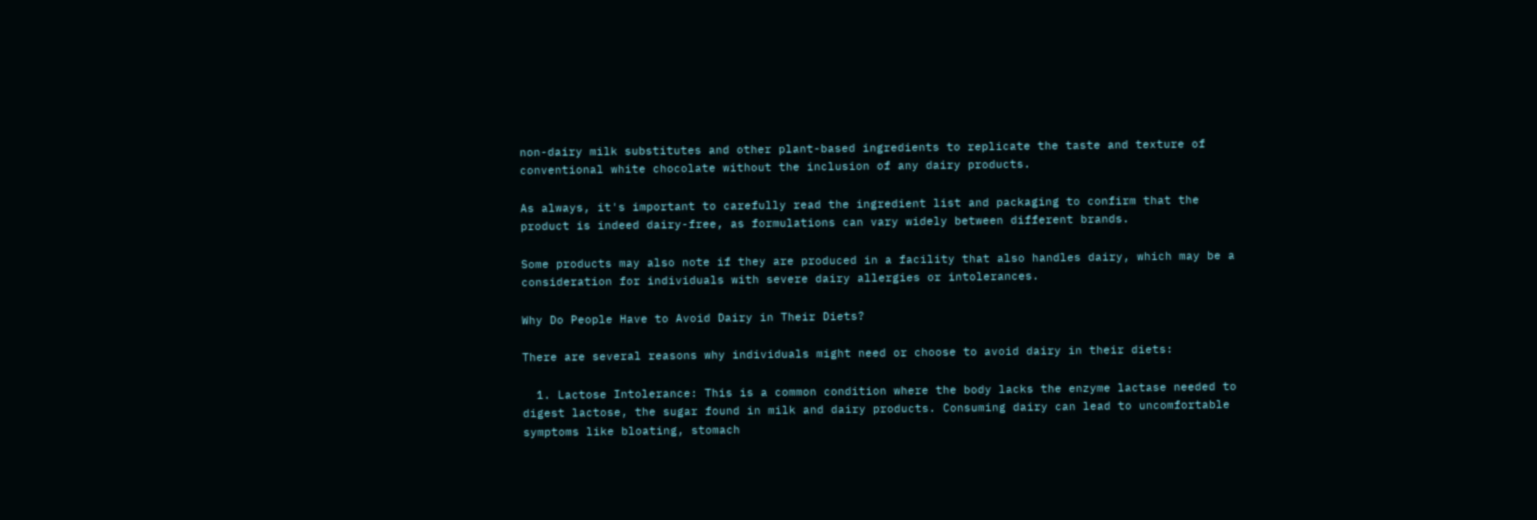non-dairy milk substitutes and other plant-based ingredients to replicate the taste and texture of conventional white chocolate without the inclusion of any dairy products.

As always, it's important to carefully read the ingredient list and packaging to confirm that the product is indeed dairy-free, as formulations can vary widely between different brands.

Some products may also note if they are produced in a facility that also handles dairy, which may be a consideration for individuals with severe dairy allergies or intolerances.

Why Do People Have to Avoid Dairy in Their Diets?

There are several reasons why individuals might need or choose to avoid dairy in their diets:

  1. Lactose Intolerance: This is a common condition where the body lacks the enzyme lactase needed to digest lactose, the sugar found in milk and dairy products. Consuming dairy can lead to uncomfortable symptoms like bloating, stomach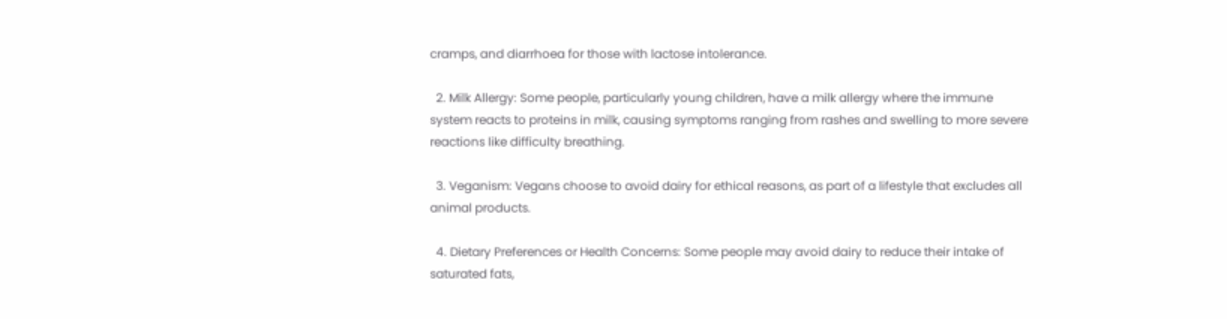cramps, and diarrhoea for those with lactose intolerance.

  2. Milk Allergy: Some people, particularly young children, have a milk allergy where the immune system reacts to proteins in milk, causing symptoms ranging from rashes and swelling to more severe reactions like difficulty breathing.

  3. Veganism: Vegans choose to avoid dairy for ethical reasons, as part of a lifestyle that excludes all animal products.

  4. Dietary Preferences or Health Concerns: Some people may avoid dairy to reduce their intake of saturated fats,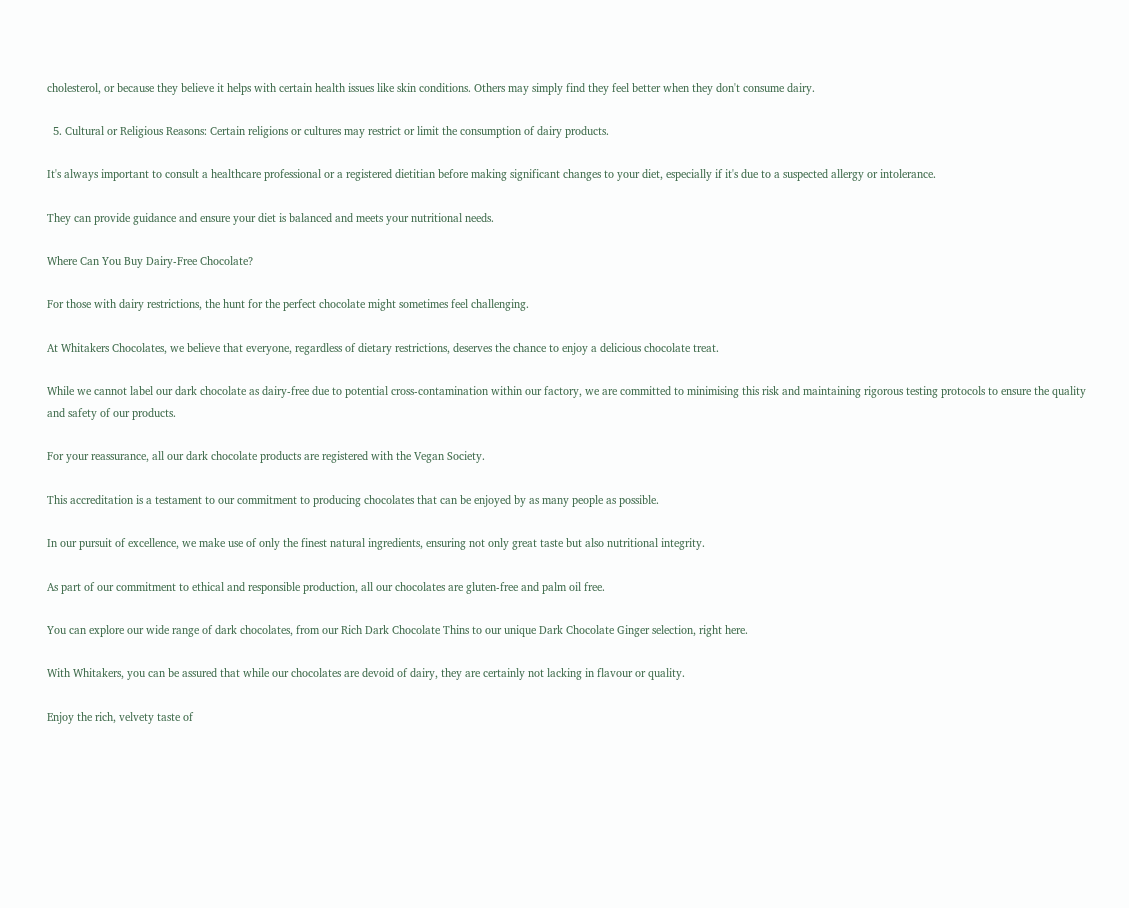cholesterol, or because they believe it helps with certain health issues like skin conditions. Others may simply find they feel better when they don't consume dairy.

  5. Cultural or Religious Reasons: Certain religions or cultures may restrict or limit the consumption of dairy products.

It's always important to consult a healthcare professional or a registered dietitian before making significant changes to your diet, especially if it's due to a suspected allergy or intolerance.

They can provide guidance and ensure your diet is balanced and meets your nutritional needs.

Where Can You Buy Dairy-Free Chocolate?

For those with dairy restrictions, the hunt for the perfect chocolate might sometimes feel challenging.

At Whitakers Chocolates, we believe that everyone, regardless of dietary restrictions, deserves the chance to enjoy a delicious chocolate treat.

While we cannot label our dark chocolate as dairy-free due to potential cross-contamination within our factory, we are committed to minimising this risk and maintaining rigorous testing protocols to ensure the quality and safety of our products.

For your reassurance, all our dark chocolate products are registered with the Vegan Society.

This accreditation is a testament to our commitment to producing chocolates that can be enjoyed by as many people as possible.

In our pursuit of excellence, we make use of only the finest natural ingredients, ensuring not only great taste but also nutritional integrity.

As part of our commitment to ethical and responsible production, all our chocolates are gluten-free and palm oil free.

You can explore our wide range of dark chocolates, from our Rich Dark Chocolate Thins to our unique Dark Chocolate Ginger selection, right here.

With Whitakers, you can be assured that while our chocolates are devoid of dairy, they are certainly not lacking in flavour or quality.

Enjoy the rich, velvety taste of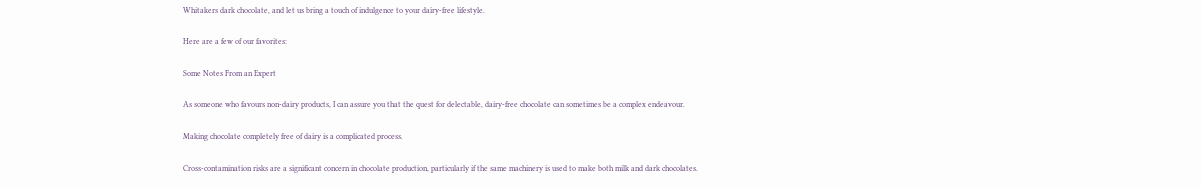Whitakers dark chocolate, and let us bring a touch of indulgence to your dairy-free lifestyle.

Here are a few of our favorites:

Some Notes From an Expert

As someone who favours non-dairy products, I can assure you that the quest for delectable, dairy-free chocolate can sometimes be a complex endeavour.

Making chocolate completely free of dairy is a complicated process.

Cross-contamination risks are a significant concern in chocolate production, particularly if the same machinery is used to make both milk and dark chocolates.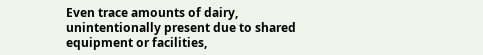Even trace amounts of dairy, unintentionally present due to shared equipment or facilities,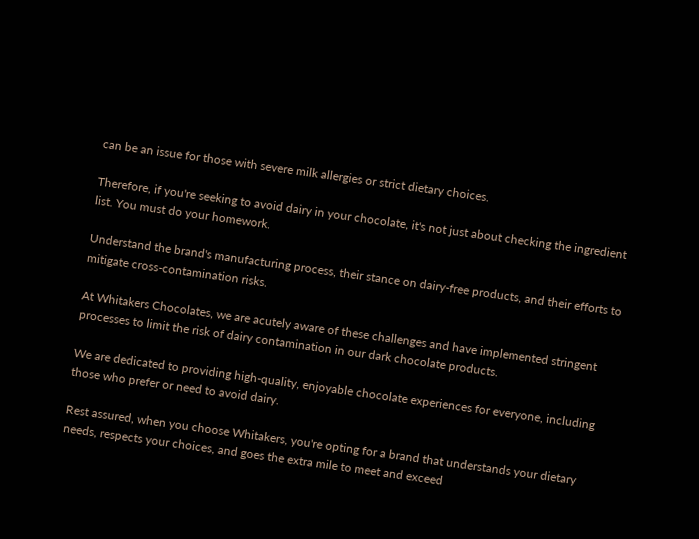can be an issue for those with severe milk allergies or strict dietary choices.

Therefore, if you're seeking to avoid dairy in your chocolate, it's not just about checking the ingredient list. You must do your homework.

Understand the brand's manufacturing process, their stance on dairy-free products, and their efforts to mitigate cross-contamination risks.

At Whitakers Chocolates, we are acutely aware of these challenges and have implemented stringent processes to limit the risk of dairy contamination in our dark chocolate products.

We are dedicated to providing high-quality, enjoyable chocolate experiences for everyone, including those who prefer or need to avoid dairy.

Rest assured, when you choose Whitakers, you're opting for a brand that understands your dietary needs, respects your choices, and goes the extra mile to meet and exceed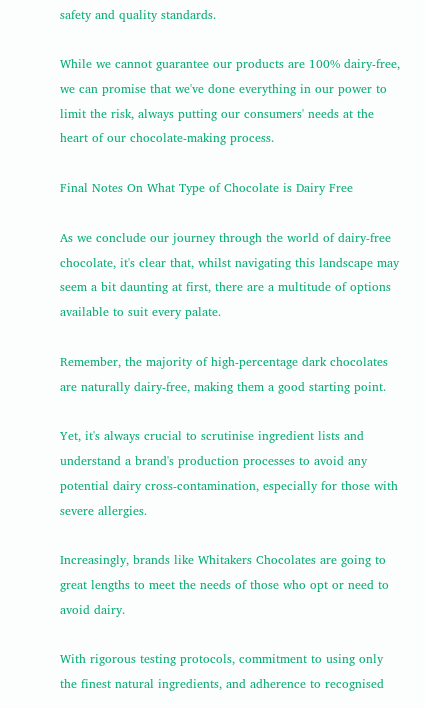safety and quality standards.

While we cannot guarantee our products are 100% dairy-free, we can promise that we've done everything in our power to limit the risk, always putting our consumers' needs at the heart of our chocolate-making process.

Final Notes On What Type of Chocolate is Dairy Free

As we conclude our journey through the world of dairy-free chocolate, it's clear that, whilst navigating this landscape may seem a bit daunting at first, there are a multitude of options available to suit every palate.

Remember, the majority of high-percentage dark chocolates are naturally dairy-free, making them a good starting point.

Yet, it's always crucial to scrutinise ingredient lists and understand a brand's production processes to avoid any potential dairy cross-contamination, especially for those with severe allergies.

Increasingly, brands like Whitakers Chocolates are going to great lengths to meet the needs of those who opt or need to avoid dairy.

With rigorous testing protocols, commitment to using only the finest natural ingredients, and adherence to recognised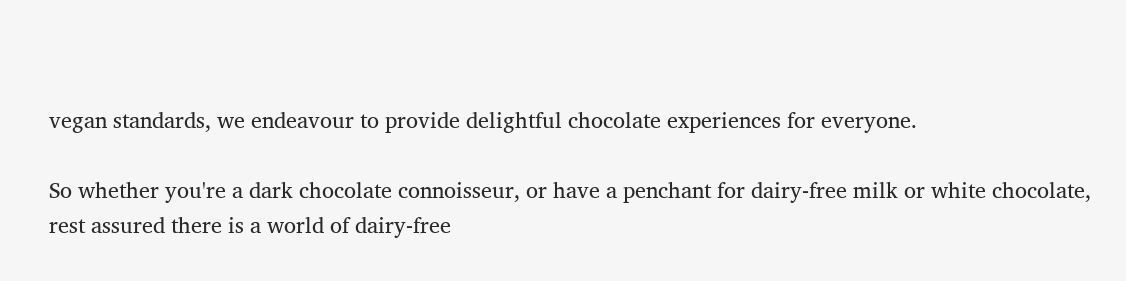vegan standards, we endeavour to provide delightful chocolate experiences for everyone.

So whether you're a dark chocolate connoisseur, or have a penchant for dairy-free milk or white chocolate, rest assured there is a world of dairy-free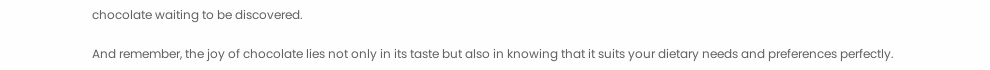chocolate waiting to be discovered.

And remember, the joy of chocolate lies not only in its taste but also in knowing that it suits your dietary needs and preferences perfectly.